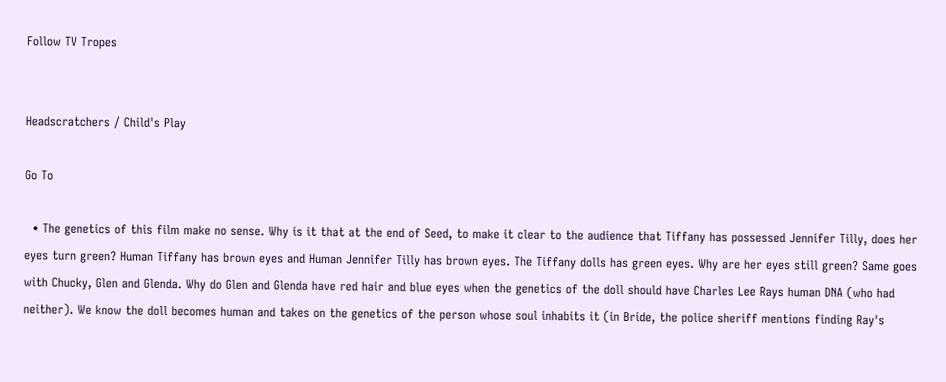Follow TV Tropes


Headscratchers / Child's Play

Go To

  • The genetics of this film make no sense. Why is it that at the end of Seed, to make it clear to the audience that Tiffany has possessed Jennifer Tilly, does her eyes turn green? Human Tiffany has brown eyes and Human Jennifer Tilly has brown eyes. The Tiffany dolls has green eyes. Why are her eyes still green? Same goes with Chucky, Glen and Glenda. Why do Glen and Glenda have red hair and blue eyes when the genetics of the doll should have Charles Lee Rays human DNA (who had neither). We know the doll becomes human and takes on the genetics of the person whose soul inhabits it (in Bride, the police sheriff mentions finding Ray's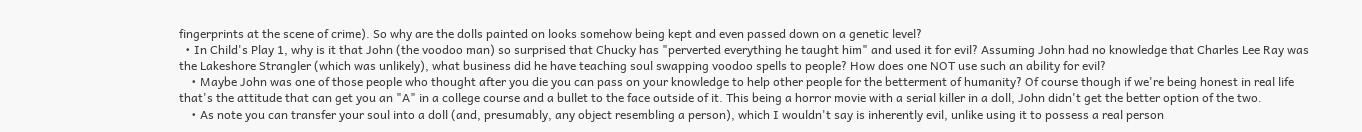fingerprints at the scene of crime). So why are the dolls painted on looks somehow being kept and even passed down on a genetic level?
  • In Child's Play 1, why is it that John (the voodoo man) so surprised that Chucky has "perverted everything he taught him" and used it for evil? Assuming John had no knowledge that Charles Lee Ray was the Lakeshore Strangler (which was unlikely), what business did he have teaching soul swapping voodoo spells to people? How does one NOT use such an ability for evil?
    • Maybe John was one of those people who thought after you die you can pass on your knowledge to help other people for the betterment of humanity? Of course though if we're being honest in real life that's the attitude that can get you an "A" in a college course and a bullet to the face outside of it. This being a horror movie with a serial killer in a doll, John didn't get the better option of the two.
    • As note you can transfer your soul into a doll (and, presumably, any object resembling a person), which I wouldn't say is inherently evil, unlike using it to possess a real person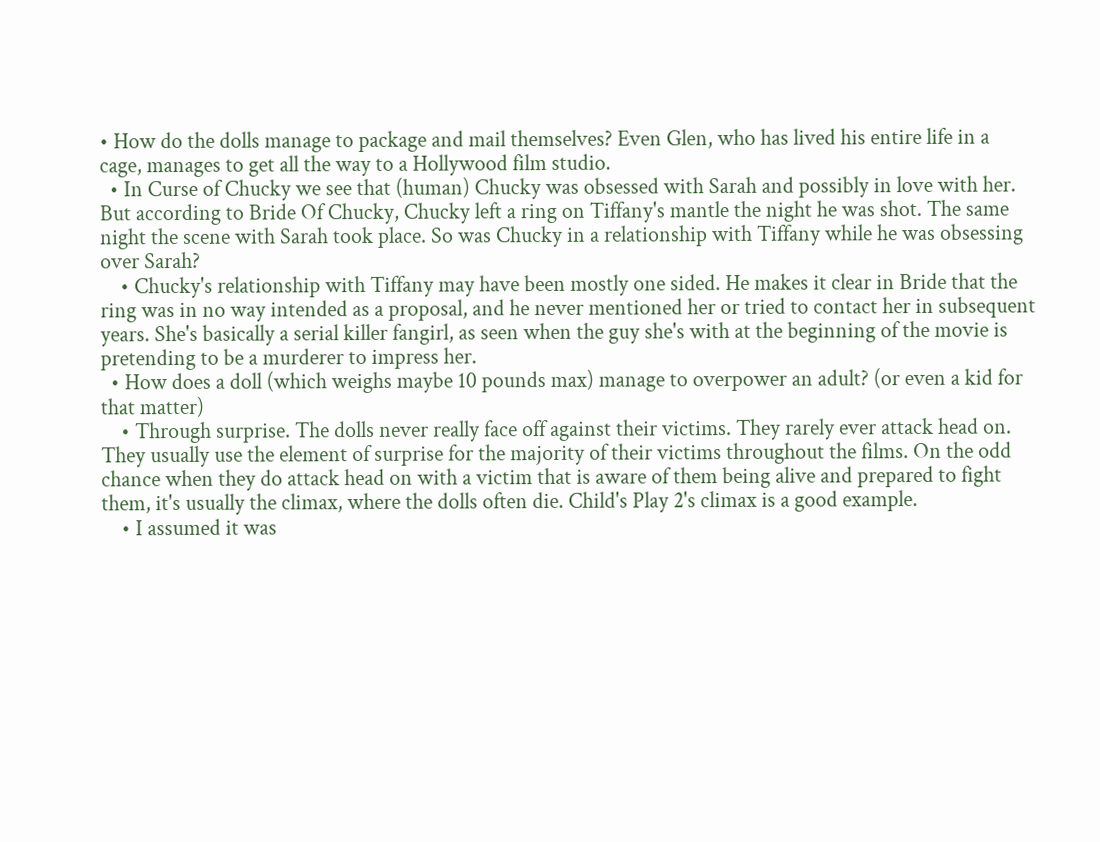• How do the dolls manage to package and mail themselves? Even Glen, who has lived his entire life in a cage, manages to get all the way to a Hollywood film studio.
  • In Curse of Chucky we see that (human) Chucky was obsessed with Sarah and possibly in love with her. But according to Bride Of Chucky, Chucky left a ring on Tiffany's mantle the night he was shot. The same night the scene with Sarah took place. So was Chucky in a relationship with Tiffany while he was obsessing over Sarah?
    • Chucky's relationship with Tiffany may have been mostly one sided. He makes it clear in Bride that the ring was in no way intended as a proposal, and he never mentioned her or tried to contact her in subsequent years. She's basically a serial killer fangirl, as seen when the guy she's with at the beginning of the movie is pretending to be a murderer to impress her.
  • How does a doll (which weighs maybe 10 pounds max) manage to overpower an adult? (or even a kid for that matter)
    • Through surprise. The dolls never really face off against their victims. They rarely ever attack head on. They usually use the element of surprise for the majority of their victims throughout the films. On the odd chance when they do attack head on with a victim that is aware of them being alive and prepared to fight them, it's usually the climax, where the dolls often die. Child's Play 2's climax is a good example.
    • I assumed it was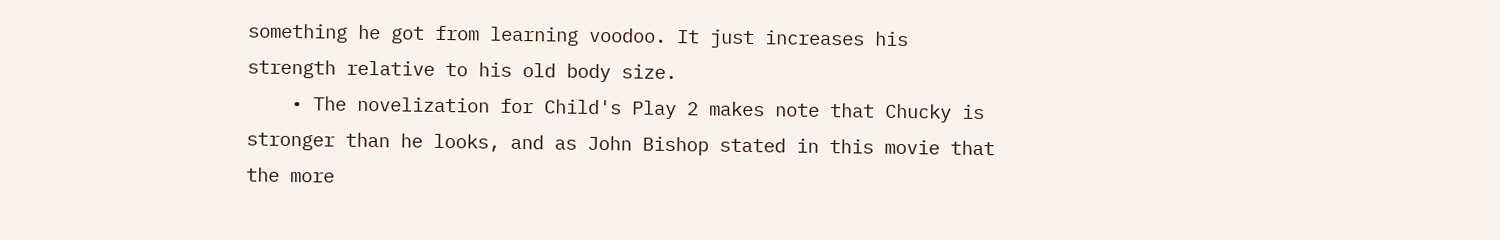something he got from learning voodoo. It just increases his strength relative to his old body size.
    • The novelization for Child's Play 2 makes note that Chucky is stronger than he looks, and as John Bishop stated in this movie that the more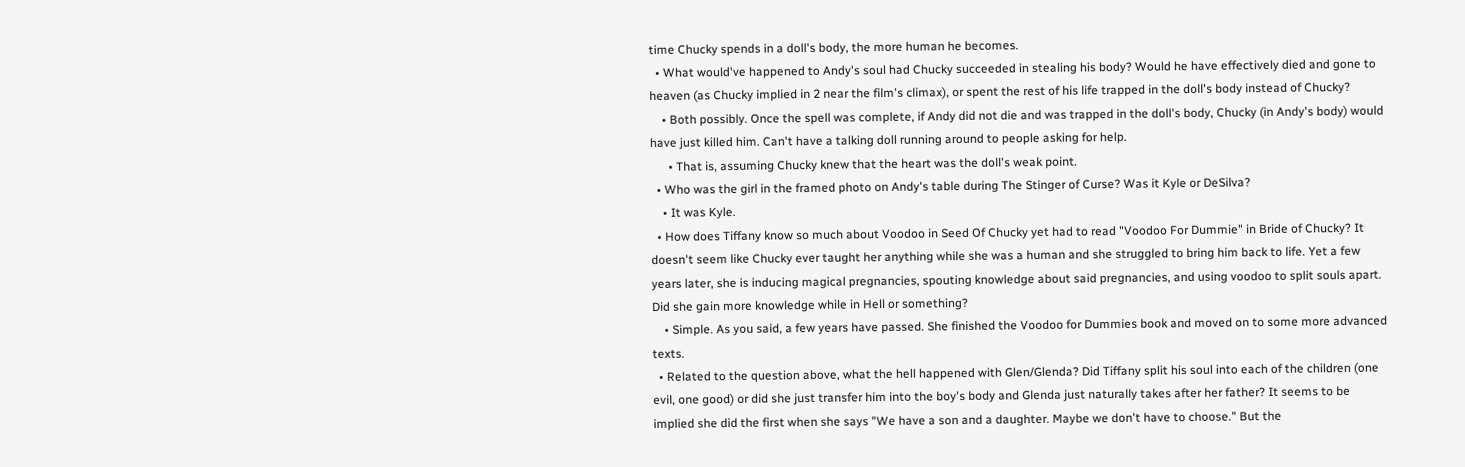time Chucky spends in a doll's body, the more human he becomes.
  • What would've happened to Andy's soul had Chucky succeeded in stealing his body? Would he have effectively died and gone to heaven (as Chucky implied in 2 near the film's climax), or spent the rest of his life trapped in the doll's body instead of Chucky?
    • Both possibly. Once the spell was complete, if Andy did not die and was trapped in the doll's body, Chucky (in Andy's body) would have just killed him. Can't have a talking doll running around to people asking for help.
      • That is, assuming Chucky knew that the heart was the doll's weak point.
  • Who was the girl in the framed photo on Andy's table during The Stinger of Curse? Was it Kyle or DeSilva?
    • It was Kyle.
  • How does Tiffany know so much about Voodoo in Seed Of Chucky yet had to read "Voodoo For Dummie" in Bride of Chucky? It doesn't seem like Chucky ever taught her anything while she was a human and she struggled to bring him back to life. Yet a few years later, she is inducing magical pregnancies, spouting knowledge about said pregnancies, and using voodoo to split souls apart. Did she gain more knowledge while in Hell or something?
    • Simple. As you said, a few years have passed. She finished the Voodoo for Dummies book and moved on to some more advanced texts.
  • Related to the question above, what the hell happened with Glen/Glenda? Did Tiffany split his soul into each of the children (one evil, one good) or did she just transfer him into the boy's body and Glenda just naturally takes after her father? It seems to be implied she did the first when she says "We have a son and a daughter. Maybe we don't have to choose." But the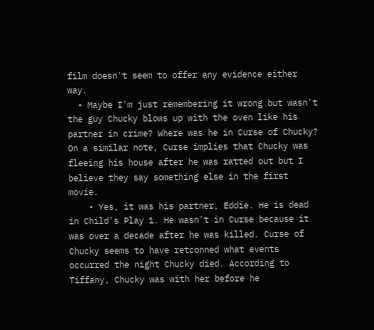film doesn't seem to offer any evidence either way.
  • Maybe I'm just remembering it wrong but wasn't the guy Chucky blows up with the oven like his partner in crime? Where was he in Curse of Chucky? On a similar note, Curse implies that Chucky was fleeing his house after he was ratted out but I believe they say something else in the first movie.
    • Yes, it was his partner, Eddie. He is dead in Child's Play 1. He wasn't in Curse because it was over a decade after he was killed. Curse of Chucky seems to have retconned what events occurred the night Chucky died. According to Tiffany, Chucky was with her before he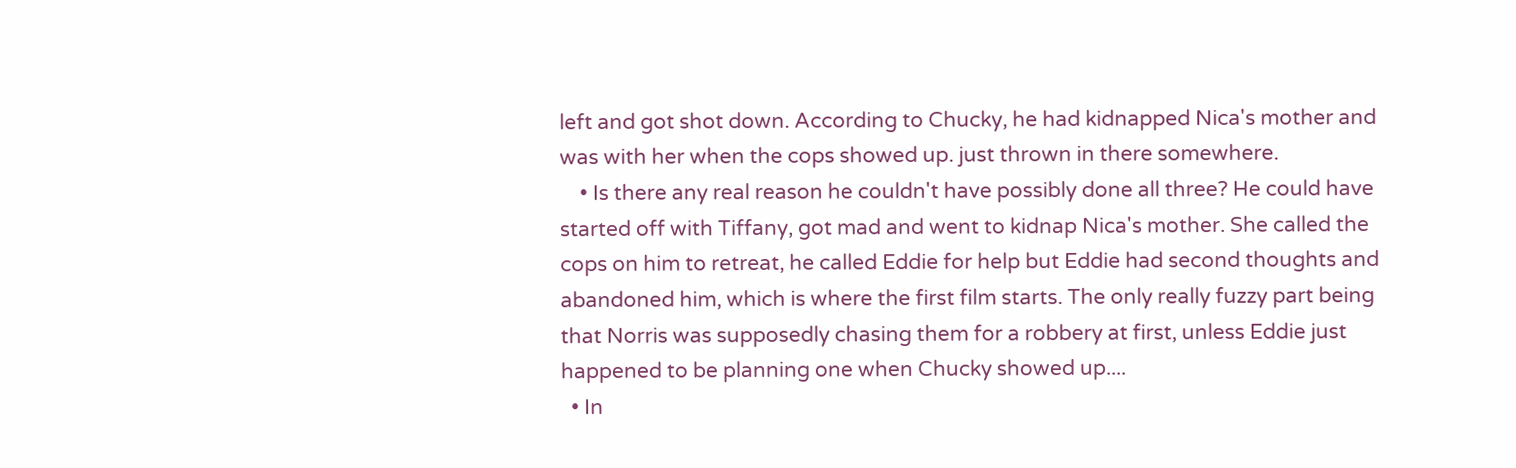left and got shot down. According to Chucky, he had kidnapped Nica's mother and was with her when the cops showed up. just thrown in there somewhere.
    • Is there any real reason he couldn't have possibly done all three? He could have started off with Tiffany, got mad and went to kidnap Nica's mother. She called the cops on him to retreat, he called Eddie for help but Eddie had second thoughts and abandoned him, which is where the first film starts. The only really fuzzy part being that Norris was supposedly chasing them for a robbery at first, unless Eddie just happened to be planning one when Chucky showed up....
  • In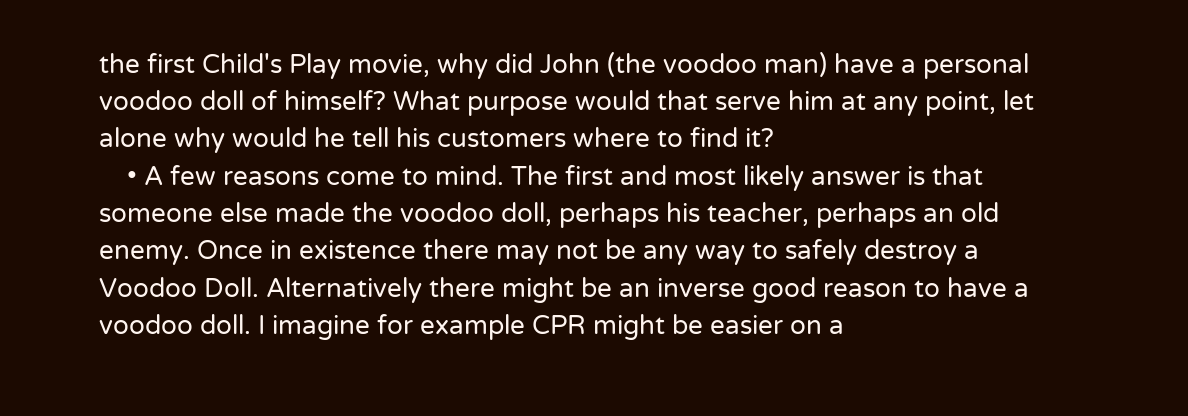the first Child's Play movie, why did John (the voodoo man) have a personal voodoo doll of himself? What purpose would that serve him at any point, let alone why would he tell his customers where to find it?
    • A few reasons come to mind. The first and most likely answer is that someone else made the voodoo doll, perhaps his teacher, perhaps an old enemy. Once in existence there may not be any way to safely destroy a Voodoo Doll. Alternatively there might be an inverse good reason to have a voodoo doll. I imagine for example CPR might be easier on a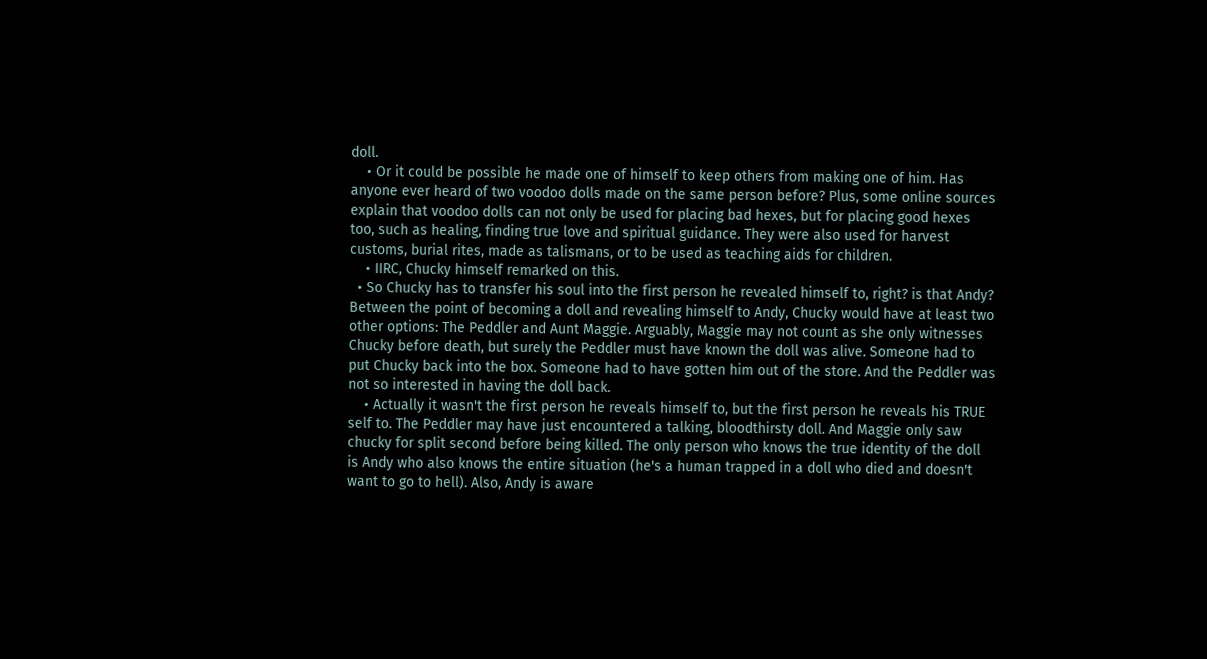doll.
    • Or it could be possible he made one of himself to keep others from making one of him. Has anyone ever heard of two voodoo dolls made on the same person before? Plus, some online sources explain that voodoo dolls can not only be used for placing bad hexes, but for placing good hexes too, such as healing, finding true love and spiritual guidance. They were also used for harvest customs, burial rites, made as talismans, or to be used as teaching aids for children.
    • IIRC, Chucky himself remarked on this.
  • So Chucky has to transfer his soul into the first person he revealed himself to, right? is that Andy? Between the point of becoming a doll and revealing himself to Andy, Chucky would have at least two other options: The Peddler and Aunt Maggie. Arguably, Maggie may not count as she only witnesses Chucky before death, but surely the Peddler must have known the doll was alive. Someone had to put Chucky back into the box. Someone had to have gotten him out of the store. And the Peddler was not so interested in having the doll back.
    • Actually it wasn't the first person he reveals himself to, but the first person he reveals his TRUE self to. The Peddler may have just encountered a talking, bloodthirsty doll. And Maggie only saw chucky for split second before being killed. The only person who knows the true identity of the doll is Andy who also knows the entire situation (he's a human trapped in a doll who died and doesn't want to go to hell). Also, Andy is aware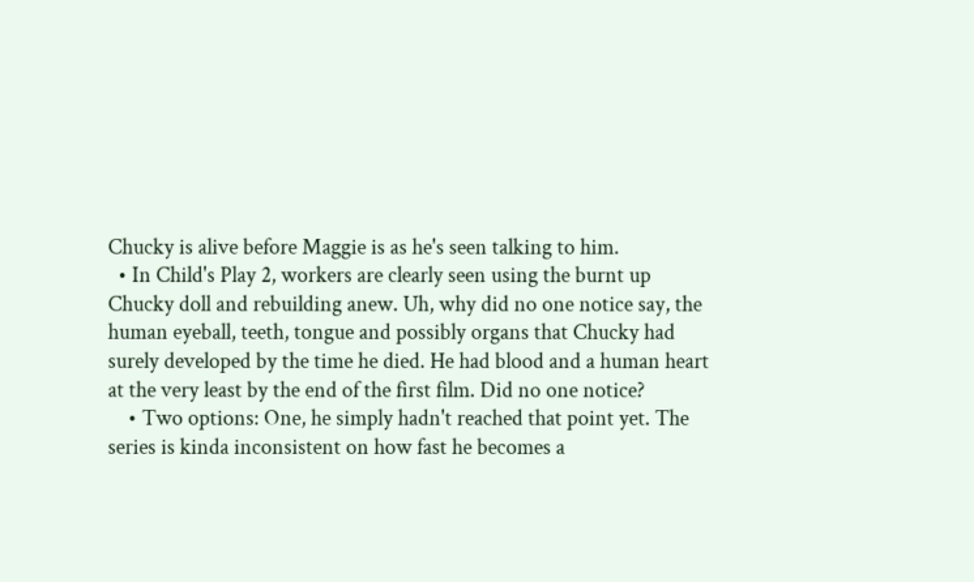Chucky is alive before Maggie is as he's seen talking to him.
  • In Child's Play 2, workers are clearly seen using the burnt up Chucky doll and rebuilding anew. Uh, why did no one notice say, the human eyeball, teeth, tongue and possibly organs that Chucky had surely developed by the time he died. He had blood and a human heart at the very least by the end of the first film. Did no one notice?
    • Two options: One, he simply hadn't reached that point yet. The series is kinda inconsistent on how fast he becomes a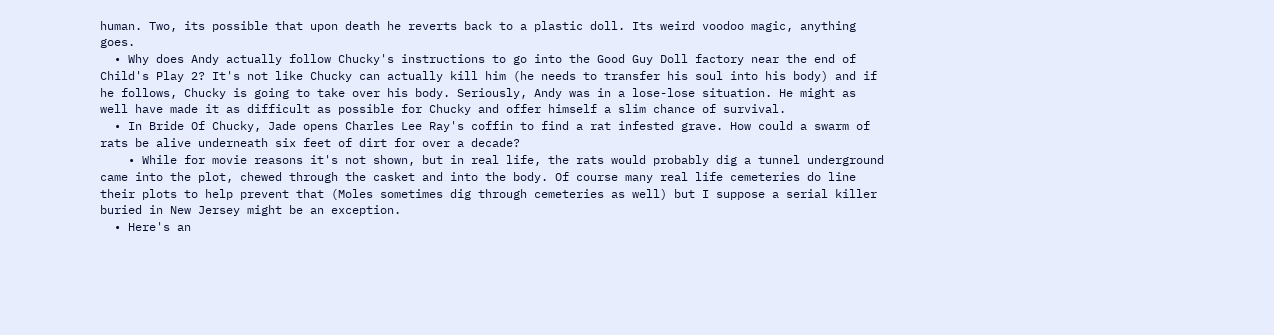human. Two, its possible that upon death he reverts back to a plastic doll. Its weird voodoo magic, anything goes.
  • Why does Andy actually follow Chucky's instructions to go into the Good Guy Doll factory near the end of Child's Play 2? It's not like Chucky can actually kill him (he needs to transfer his soul into his body) and if he follows, Chucky is going to take over his body. Seriously, Andy was in a lose-lose situation. He might as well have made it as difficult as possible for Chucky and offer himself a slim chance of survival.
  • In Bride Of Chucky, Jade opens Charles Lee Ray's coffin to find a rat infested grave. How could a swarm of rats be alive underneath six feet of dirt for over a decade?
    • While for movie reasons it's not shown, but in real life, the rats would probably dig a tunnel underground came into the plot, chewed through the casket and into the body. Of course many real life cemeteries do line their plots to help prevent that (Moles sometimes dig through cemeteries as well) but I suppose a serial killer buried in New Jersey might be an exception.
  • Here's an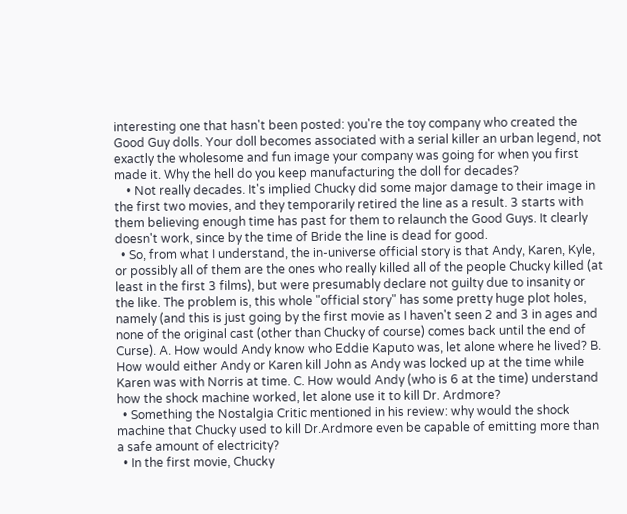interesting one that hasn't been posted: you're the toy company who created the Good Guy dolls. Your doll becomes associated with a serial killer an urban legend, not exactly the wholesome and fun image your company was going for when you first made it. Why the hell do you keep manufacturing the doll for decades?
    • Not really decades. It's implied Chucky did some major damage to their image in the first two movies, and they temporarily retired the line as a result. 3 starts with them believing enough time has past for them to relaunch the Good Guys. It clearly doesn't work, since by the time of Bride the line is dead for good.
  • So, from what I understand, the in-universe official story is that Andy, Karen, Kyle, or possibly all of them are the ones who really killed all of the people Chucky killed (at least in the first 3 films), but were presumably declare not guilty due to insanity or the like. The problem is, this whole "official story" has some pretty huge plot holes, namely (and this is just going by the first movie as I haven't seen 2 and 3 in ages and none of the original cast (other than Chucky of course) comes back until the end of Curse). A. How would Andy know who Eddie Kaputo was, let alone where he lived? B. How would either Andy or Karen kill John as Andy was locked up at the time while Karen was with Norris at time. C. How would Andy (who is 6 at the time) understand how the shock machine worked, let alone use it to kill Dr. Ardmore?
  • Something the Nostalgia Critic mentioned in his review: why would the shock machine that Chucky used to kill Dr.Ardmore even be capable of emitting more than a safe amount of electricity?
  • In the first movie, Chucky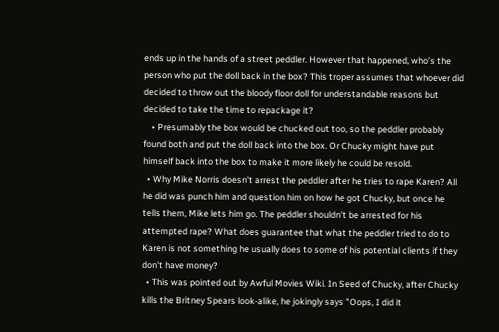ends up in the hands of a street peddler. However that happened, who’s the person who put the doll back in the box? This troper assumes that whoever did decided to throw out the bloody floor doll for understandable reasons but decided to take the time to repackage it?
    • Presumably the box would be chucked out too, so the peddler probably found both and put the doll back into the box. Or Chucky might have put himself back into the box to make it more likely he could be resold.
  • Why Mike Norris doesn't arrest the peddler after he tries to rape Karen? All he did was punch him and question him on how he got Chucky, but once he tells them, Mike lets him go. The peddler shouldn't be arrested for his attempted rape? What does guarantee that what the peddler tried to do to Karen is not something he usually does to some of his potential clients if they don't have money?
  • This was pointed out by Awful Movies Wiki. In Seed of Chucky, after Chucky kills the Britney Spears look-alike, he jokingly says "Oops, I did it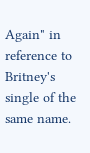Again" in reference to Britney's single of the same name.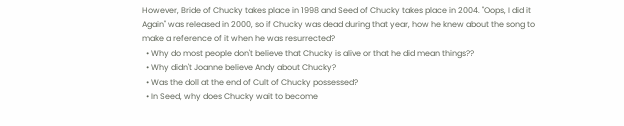However, Bride of Chucky takes place in 1998 and Seed of Chucky takes place in 2004. "Oops, I did it Again" was released in 2000, so if Chucky was dead during that year, how he knew about the song to make a reference of it when he was resurrected?
  • Why do most people don't believe that Chucky is alive or that he did mean things??
  • Why didn't Joanne believe Andy about Chucky?
  • Was the doll at the end of Cult of Chucky possessed?
  • In Seed, why does Chucky wait to become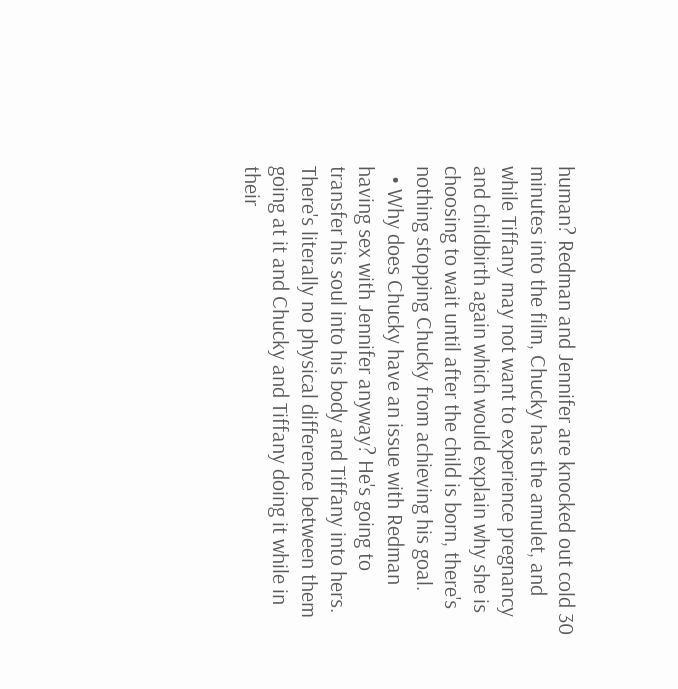human? Redman and Jennifer are knocked out cold 30 minutes into the film, Chucky has the amulet, and while Tiffany may not want to experience pregnancy and childbirth again which would explain why she is choosing to wait until after the child is born, there's nothing stopping Chucky from achieving his goal.
  • Why does Chucky have an issue with Redman having sex with Jennifer anyway? He's going to transfer his soul into his body and Tiffany into hers. There's literally no physical difference between them going at it and Chucky and Tiffany doing it while in their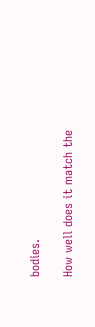bodies.

How well does it match the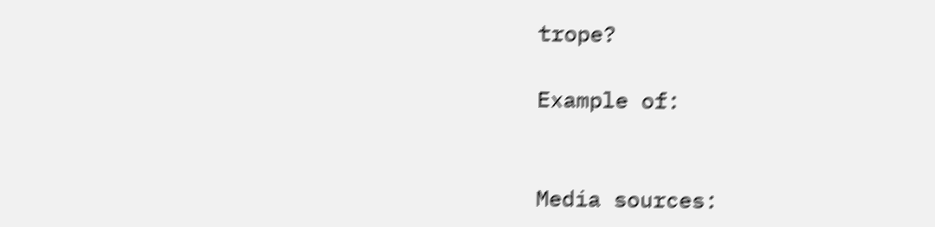trope?

Example of:


Media sources: